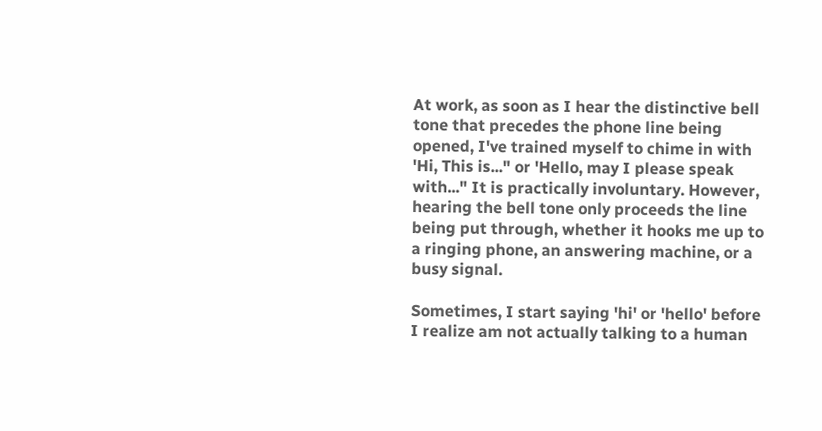At work, as soon as I hear the distinctive bell tone that precedes the phone line being opened, I've trained myself to chime in with 'Hi, This is..." or 'Hello, may I please speak with..." It is practically involuntary. However, hearing the bell tone only proceeds the line being put through, whether it hooks me up to a ringing phone, an answering machine, or a busy signal.

Sometimes, I start saying 'hi' or 'hello' before I realize am not actually talking to a human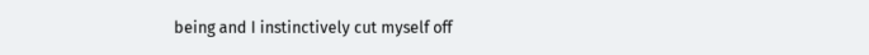being and I instinctively cut myself off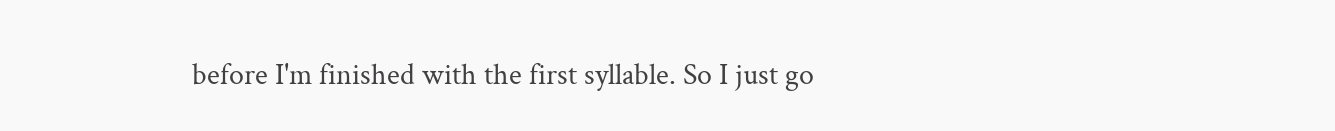before I'm finished with the first syllable. So I just go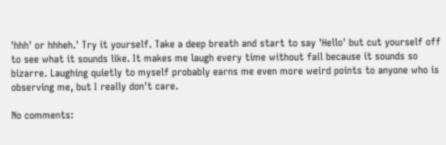'hhh' or hhheh.' Try it yourself. Take a deep breath and start to say 'Hello' but cut yourself off to see what it sounds like. It makes me laugh every time without fail because it sounds so bizarre. Laughing quietly to myself probably earns me even more weird points to anyone who is observing me, but I really don't care.

No comments: